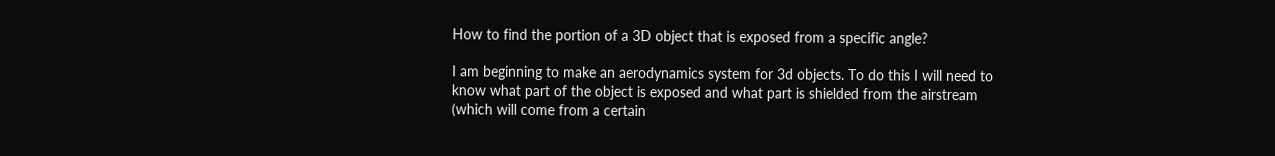How to find the portion of a 3D object that is exposed from a specific angle?

I am beginning to make an aerodynamics system for 3d objects. To do this I will need to know what part of the object is exposed and what part is shielded from the airstream (which will come from a certain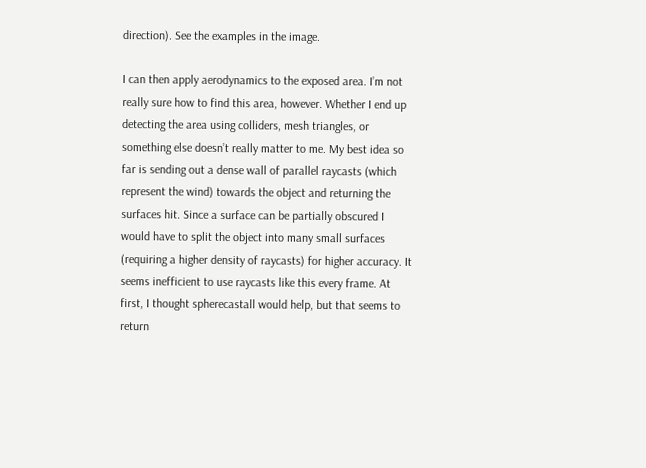direction). See the examples in the image.

I can then apply aerodynamics to the exposed area. I’m not really sure how to find this area, however. Whether I end up detecting the area using colliders, mesh triangles, or something else doesn’t really matter to me. My best idea so far is sending out a dense wall of parallel raycasts (which represent the wind) towards the object and returning the surfaces hit. Since a surface can be partially obscured I would have to split the object into many small surfaces (requiring a higher density of raycasts) for higher accuracy. It seems inefficient to use raycasts like this every frame. At first, I thought spherecastall would help, but that seems to return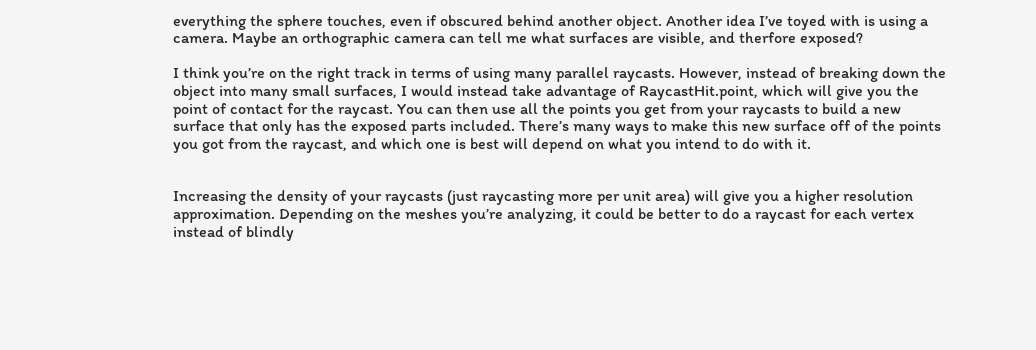everything the sphere touches, even if obscured behind another object. Another idea I’ve toyed with is using a camera. Maybe an orthographic camera can tell me what surfaces are visible, and therfore exposed?

I think you’re on the right track in terms of using many parallel raycasts. However, instead of breaking down the object into many small surfaces, I would instead take advantage of RaycastHit.point, which will give you the point of contact for the raycast. You can then use all the points you get from your raycasts to build a new surface that only has the exposed parts included. There’s many ways to make this new surface off of the points you got from the raycast, and which one is best will depend on what you intend to do with it.


Increasing the density of your raycasts (just raycasting more per unit area) will give you a higher resolution approximation. Depending on the meshes you’re analyzing, it could be better to do a raycast for each vertex instead of blindly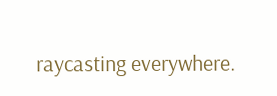raycasting everywhere.